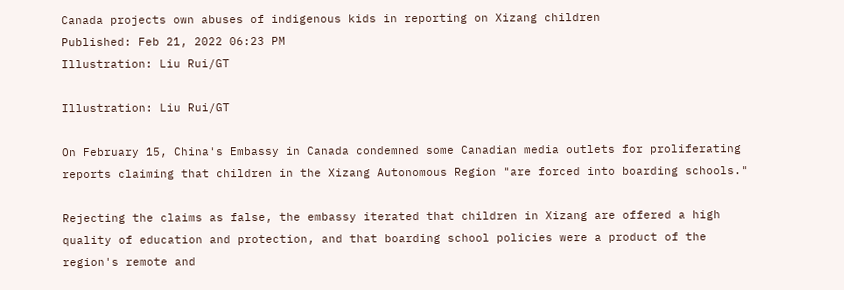Canada projects own abuses of indigenous kids in reporting on Xizang children
Published: Feb 21, 2022 06:23 PM
Illustration: Liu Rui/GT

Illustration: Liu Rui/GT

On February 15, China's Embassy in Canada condemned some Canadian media outlets for proliferating reports claiming that children in the Xizang Autonomous Region "are forced into boarding schools."

Rejecting the claims as false, the embassy iterated that children in Xizang are offered a high quality of education and protection, and that boarding school policies were a product of the region's remote and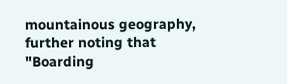mountainous geography, further noting that "Boarding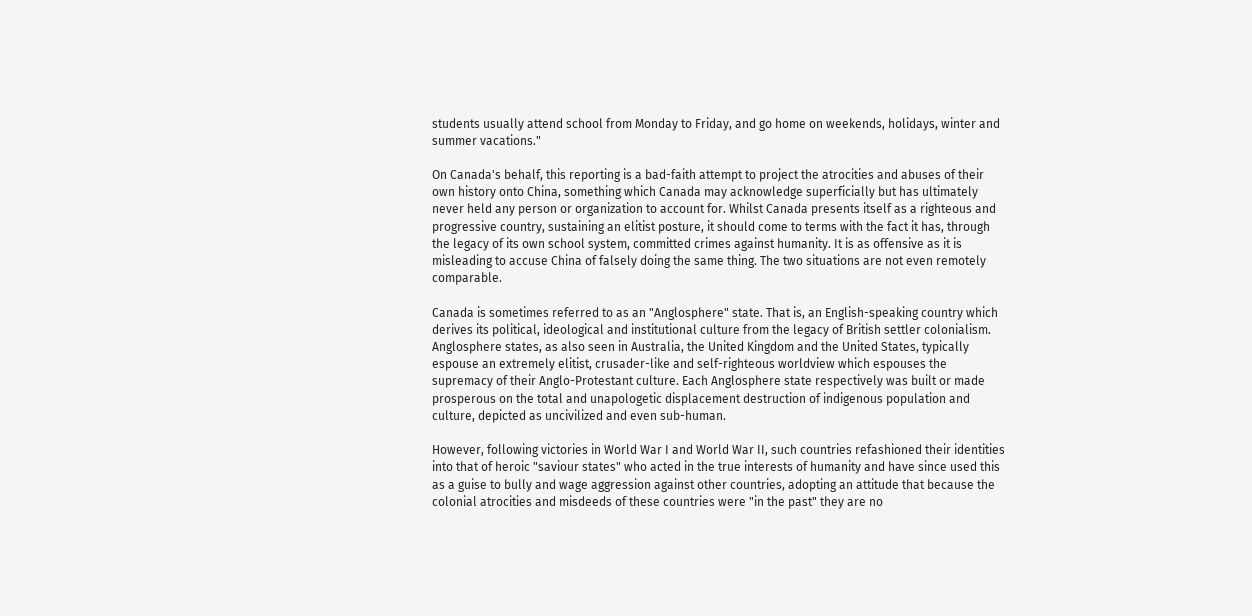students usually attend school from Monday to Friday, and go home on weekends, holidays, winter and summer vacations."

On Canada's behalf, this reporting is a bad-faith attempt to project the atrocities and abuses of their own history onto China, something which Canada may acknowledge superficially but has ultimately never held any person or organization to account for. Whilst Canada presents itself as a righteous and progressive country, sustaining an elitist posture, it should come to terms with the fact it has, through the legacy of its own school system, committed crimes against humanity. It is as offensive as it is misleading to accuse China of falsely doing the same thing. The two situations are not even remotely comparable.

Canada is sometimes referred to as an "Anglosphere" state. That is, an English-speaking country which derives its political, ideological and institutional culture from the legacy of British settler colonialism. Anglosphere states, as also seen in Australia, the United Kingdom and the United States, typically espouse an extremely elitist, crusader-like and self-righteous worldview which espouses the supremacy of their Anglo-Protestant culture. Each Anglosphere state respectively was built or made prosperous on the total and unapologetic displacement destruction of indigenous population and culture, depicted as uncivilized and even sub-human.

However, following victories in World War I and World War II, such countries refashioned their identities into that of heroic "saviour states" who acted in the true interests of humanity and have since used this as a guise to bully and wage aggression against other countries, adopting an attitude that because the colonial atrocities and misdeeds of these countries were "in the past" they are no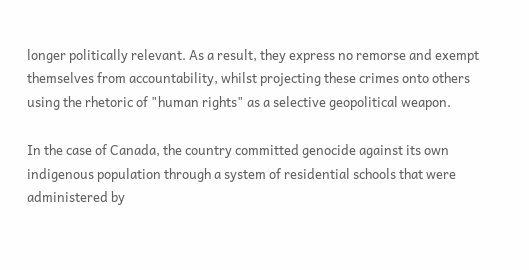longer politically relevant. As a result, they express no remorse and exempt themselves from accountability, whilst projecting these crimes onto others using the rhetoric of "human rights" as a selective geopolitical weapon.

In the case of Canada, the country committed genocide against its own indigenous population through a system of residential schools that were administered by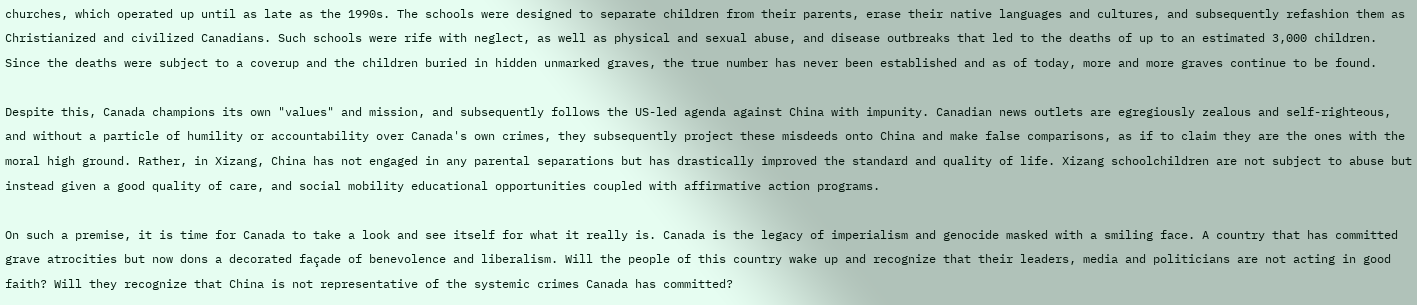churches, which operated up until as late as the 1990s. The schools were designed to separate children from their parents, erase their native languages and cultures, and subsequently refashion them as Christianized and civilized Canadians. Such schools were rife with neglect, as well as physical and sexual abuse, and disease outbreaks that led to the deaths of up to an estimated 3,000 children. Since the deaths were subject to a coverup and the children buried in hidden unmarked graves, the true number has never been established and as of today, more and more graves continue to be found.

Despite this, Canada champions its own "values" and mission, and subsequently follows the US-led agenda against China with impunity. Canadian news outlets are egregiously zealous and self-righteous, and without a particle of humility or accountability over Canada's own crimes, they subsequently project these misdeeds onto China and make false comparisons, as if to claim they are the ones with the moral high ground. Rather, in Xizang, China has not engaged in any parental separations but has drastically improved the standard and quality of life. Xizang schoolchildren are not subject to abuse but instead given a good quality of care, and social mobility educational opportunities coupled with affirmative action programs.

On such a premise, it is time for Canada to take a look and see itself for what it really is. Canada is the legacy of imperialism and genocide masked with a smiling face. A country that has committed grave atrocities but now dons a decorated façade of benevolence and liberalism. Will the people of this country wake up and recognize that their leaders, media and politicians are not acting in good faith? Will they recognize that China is not representative of the systemic crimes Canada has committed?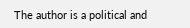The author is a political and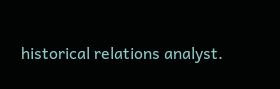historical relations analyst.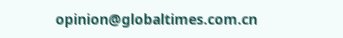opinion@globaltimes.com.cn